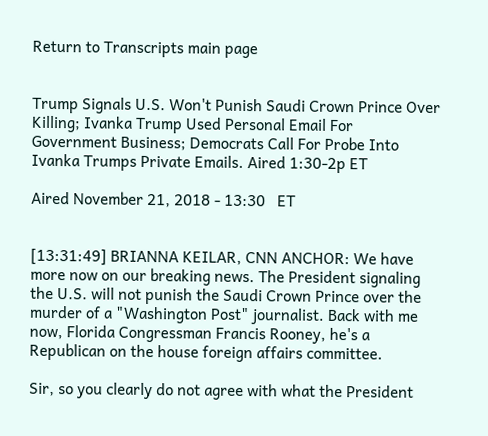Return to Transcripts main page


Trump Signals U.S. Won't Punish Saudi Crown Prince Over Killing; Ivanka Trump Used Personal Email For Government Business; Democrats Call For Probe Into Ivanka Trumps Private Emails. Aired 1:30-2p ET

Aired November 21, 2018 - 13:30   ET


[13:31:49] BRIANNA KEILAR, CNN ANCHOR: We have more now on our breaking news. The President signaling the U.S. will not punish the Saudi Crown Prince over the murder of a "Washington Post" journalist. Back with me now, Florida Congressman Francis Rooney, he's a Republican on the house foreign affairs committee.

Sir, so you clearly do not agree with what the President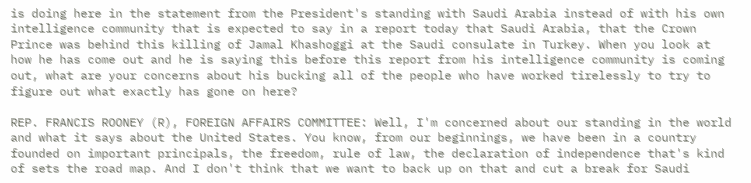is doing here in the statement from the President's standing with Saudi Arabia instead of with his own intelligence community that is expected to say in a report today that Saudi Arabia, that the Crown Prince was behind this killing of Jamal Khashoggi at the Saudi consulate in Turkey. When you look at how he has come out and he is saying this before this report from his intelligence community is coming out, what are your concerns about his bucking all of the people who have worked tirelessly to try to figure out what exactly has gone on here?

REP. FRANCIS ROONEY (R), FOREIGN AFFAIRS COMMITTEE: Well, I'm concerned about our standing in the world and what it says about the United States. You know, from our beginnings, we have been in a country founded on important principals, the freedom, rule of law, the declaration of independence that's kind of sets the road map. And I don't think that we want to back up on that and cut a break for Saudi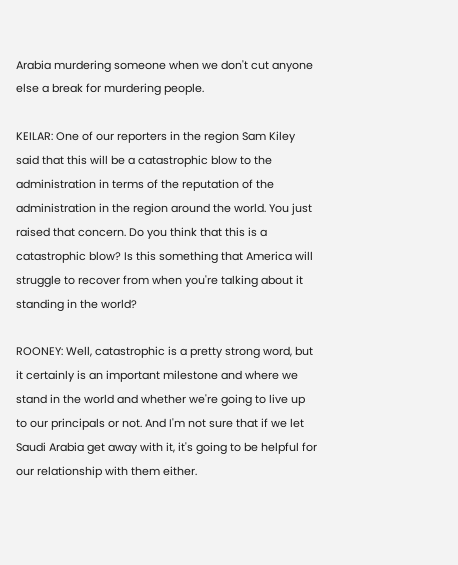Arabia murdering someone when we don't cut anyone else a break for murdering people.

KEILAR: One of our reporters in the region Sam Kiley said that this will be a catastrophic blow to the administration in terms of the reputation of the administration in the region around the world. You just raised that concern. Do you think that this is a catastrophic blow? Is this something that America will struggle to recover from when you're talking about it standing in the world?

ROONEY: Well, catastrophic is a pretty strong word, but it certainly is an important milestone and where we stand in the world and whether we're going to live up to our principals or not. And I'm not sure that if we let Saudi Arabia get away with it, it's going to be helpful for our relationship with them either.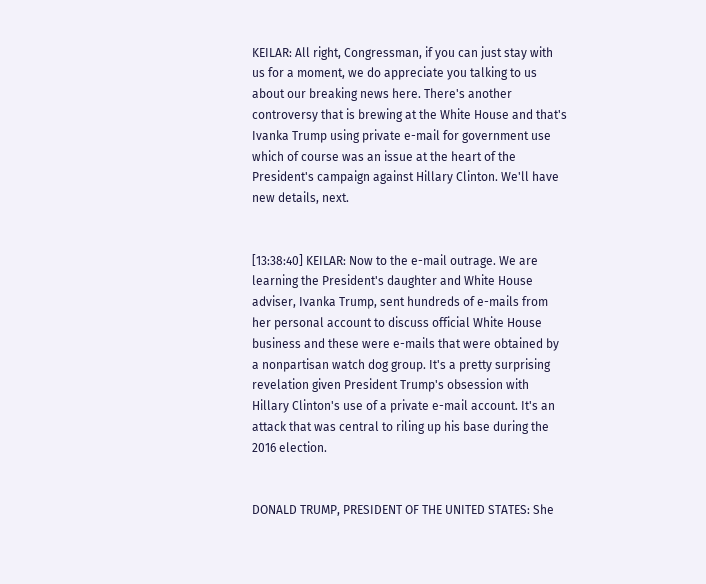KEILAR: All right, Congressman, if you can just stay with us for a moment, we do appreciate you talking to us about our breaking news here. There's another controversy that is brewing at the White House and that's Ivanka Trump using private e-mail for government use which of course was an issue at the heart of the President's campaign against Hillary Clinton. We'll have new details, next.


[13:38:40] KEILAR: Now to the e-mail outrage. We are learning the President's daughter and White House adviser, Ivanka Trump, sent hundreds of e-mails from her personal account to discuss official White House business and these were e-mails that were obtained by a nonpartisan watch dog group. It's a pretty surprising revelation given President Trump's obsession with Hillary Clinton's use of a private e-mail account. It's an attack that was central to riling up his base during the 2016 election.


DONALD TRUMP, PRESIDENT OF THE UNITED STATES: She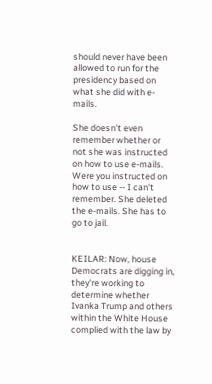should never have been allowed to run for the presidency based on what she did with e- mails.

She doesn't even remember whether or not she was instructed on how to use e-mails. Were you instructed on how to use -- I can't remember. She deleted the e-mails. She has to go to jail.


KEILAR: Now, house Democrats are digging in, they're working to determine whether Ivanka Trump and others within the White House complied with the law by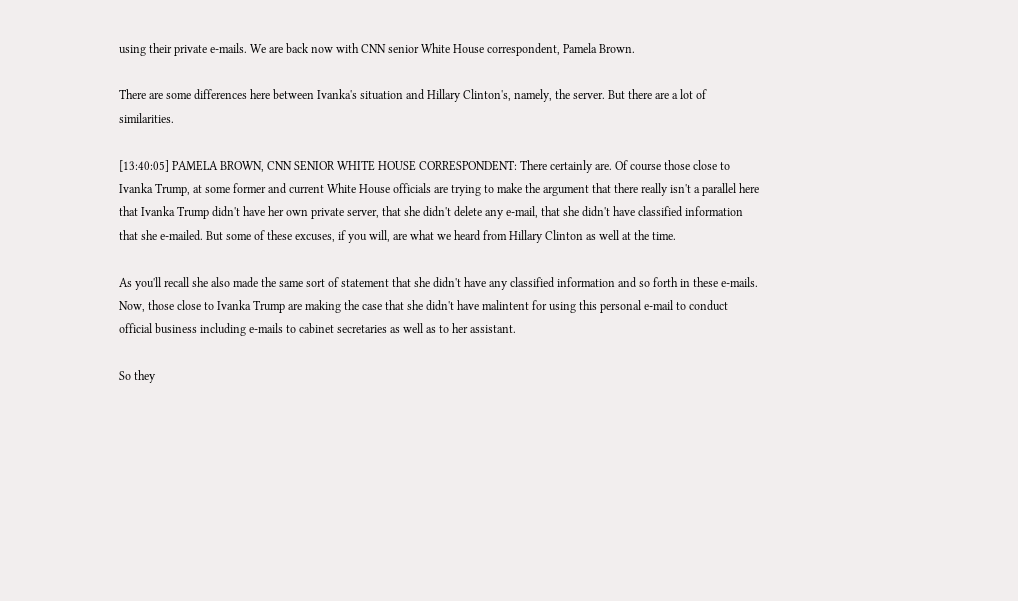using their private e-mails. We are back now with CNN senior White House correspondent, Pamela Brown.

There are some differences here between Ivanka's situation and Hillary Clinton's, namely, the server. But there are a lot of similarities.

[13:40:05] PAMELA BROWN, CNN SENIOR WHITE HOUSE CORRESPONDENT: There certainly are. Of course those close to Ivanka Trump, at some former and current White House officials are trying to make the argument that there really isn't a parallel here that Ivanka Trump didn't have her own private server, that she didn't delete any e-mail, that she didn't have classified information that she e-mailed. But some of these excuses, if you will, are what we heard from Hillary Clinton as well at the time.

As you'll recall she also made the same sort of statement that she didn't have any classified information and so forth in these e-mails. Now, those close to Ivanka Trump are making the case that she didn't have malintent for using this personal e-mail to conduct official business including e-mails to cabinet secretaries as well as to her assistant.

So they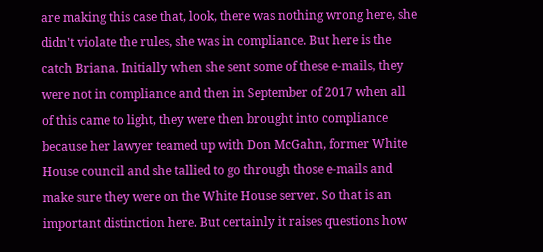are making this case that, look, there was nothing wrong here, she didn't violate the rules, she was in compliance. But here is the catch Briana. Initially when she sent some of these e-mails, they were not in compliance and then in September of 2017 when all of this came to light, they were then brought into compliance because her lawyer teamed up with Don McGahn, former White House council and she tallied to go through those e-mails and make sure they were on the White House server. So that is an important distinction here. But certainly it raises questions how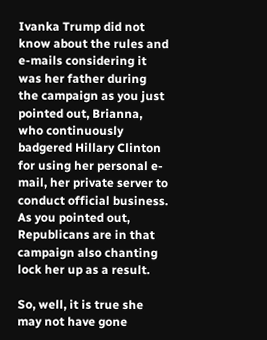Ivanka Trump did not know about the rules and e-mails considering it was her father during the campaign as you just pointed out, Brianna, who continuously badgered Hillary Clinton for using her personal e-mail, her private server to conduct official business. As you pointed out, Republicans are in that campaign also chanting lock her up as a result.

So, well, it is true she may not have gone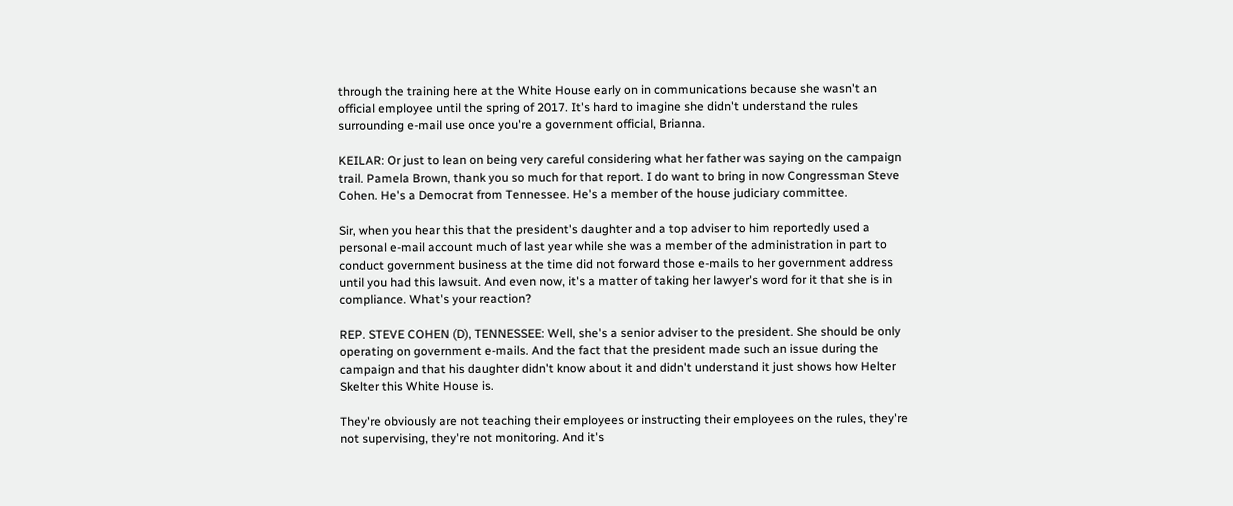through the training here at the White House early on in communications because she wasn't an official employee until the spring of 2017. It's hard to imagine she didn't understand the rules surrounding e-mail use once you're a government official, Brianna.

KEILAR: Or just to lean on being very careful considering what her father was saying on the campaign trail. Pamela Brown, thank you so much for that report. I do want to bring in now Congressman Steve Cohen. He's a Democrat from Tennessee. He's a member of the house judiciary committee.

Sir, when you hear this that the president's daughter and a top adviser to him reportedly used a personal e-mail account much of last year while she was a member of the administration in part to conduct government business at the time did not forward those e-mails to her government address until you had this lawsuit. And even now, it's a matter of taking her lawyer's word for it that she is in compliance. What's your reaction?

REP. STEVE COHEN (D), TENNESSEE: Well, she's a senior adviser to the president. She should be only operating on government e-mails. And the fact that the president made such an issue during the campaign and that his daughter didn't know about it and didn't understand it just shows how Helter Skelter this White House is.

They're obviously are not teaching their employees or instructing their employees on the rules, they're not supervising, they're not monitoring. And it's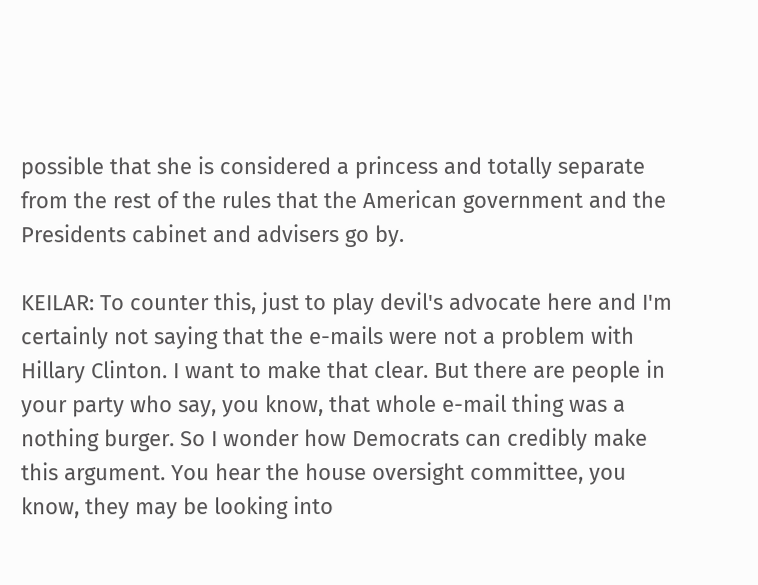possible that she is considered a princess and totally separate from the rest of the rules that the American government and the Presidents cabinet and advisers go by.

KEILAR: To counter this, just to play devil's advocate here and I'm certainly not saying that the e-mails were not a problem with Hillary Clinton. I want to make that clear. But there are people in your party who say, you know, that whole e-mail thing was a nothing burger. So I wonder how Democrats can credibly make this argument. You hear the house oversight committee, you know, they may be looking into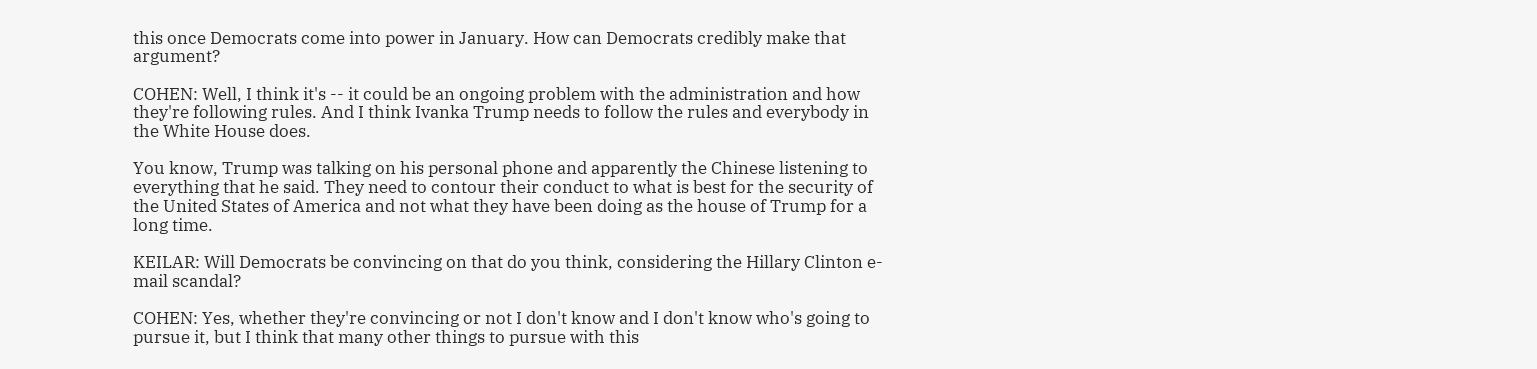this once Democrats come into power in January. How can Democrats credibly make that argument?

COHEN: Well, I think it's -- it could be an ongoing problem with the administration and how they're following rules. And I think Ivanka Trump needs to follow the rules and everybody in the White House does.

You know, Trump was talking on his personal phone and apparently the Chinese listening to everything that he said. They need to contour their conduct to what is best for the security of the United States of America and not what they have been doing as the house of Trump for a long time.

KEILAR: Will Democrats be convincing on that do you think, considering the Hillary Clinton e-mail scandal?

COHEN: Yes, whether they're convincing or not I don't know and I don't know who's going to pursue it, but I think that many other things to pursue with this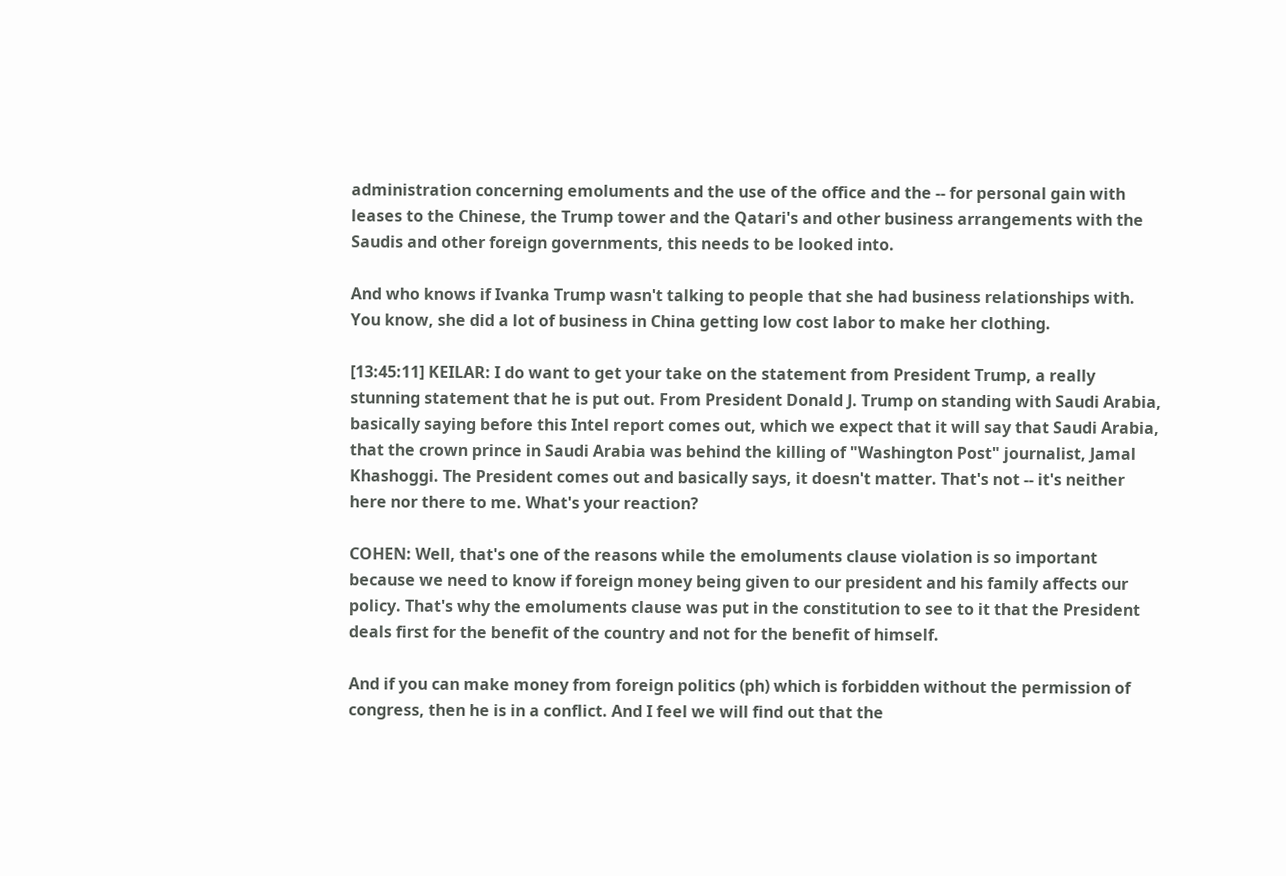administration concerning emoluments and the use of the office and the -- for personal gain with leases to the Chinese, the Trump tower and the Qatari's and other business arrangements with the Saudis and other foreign governments, this needs to be looked into.

And who knows if Ivanka Trump wasn't talking to people that she had business relationships with. You know, she did a lot of business in China getting low cost labor to make her clothing.

[13:45:11] KEILAR: I do want to get your take on the statement from President Trump, a really stunning statement that he is put out. From President Donald J. Trump on standing with Saudi Arabia, basically saying before this Intel report comes out, which we expect that it will say that Saudi Arabia, that the crown prince in Saudi Arabia was behind the killing of "Washington Post" journalist, Jamal Khashoggi. The President comes out and basically says, it doesn't matter. That's not -- it's neither here nor there to me. What's your reaction?

COHEN: Well, that's one of the reasons while the emoluments clause violation is so important because we need to know if foreign money being given to our president and his family affects our policy. That's why the emoluments clause was put in the constitution to see to it that the President deals first for the benefit of the country and not for the benefit of himself.

And if you can make money from foreign politics (ph) which is forbidden without the permission of congress, then he is in a conflict. And I feel we will find out that the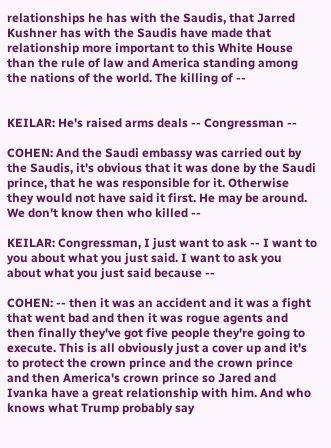relationships he has with the Saudis, that Jarred Kushner has with the Saudis have made that relationship more important to this White House than the rule of law and America standing among the nations of the world. The killing of --


KEILAR: He's raised arms deals -- Congressman --

COHEN: And the Saudi embassy was carried out by the Saudis, it's obvious that it was done by the Saudi prince, that he was responsible for it. Otherwise they would not have said it first. He may be around. We don't know then who killed --

KEILAR: Congressman, I just want to ask -- I want to you about what you just said. I want to ask you about what you just said because --

COHEN: -- then it was an accident and it was a fight that went bad and then it was rogue agents and then finally they've got five people they're going to execute. This is all obviously just a cover up and it's to protect the crown prince and the crown prince and then America's crown prince so Jared and Ivanka have a great relationship with him. And who knows what Trump probably say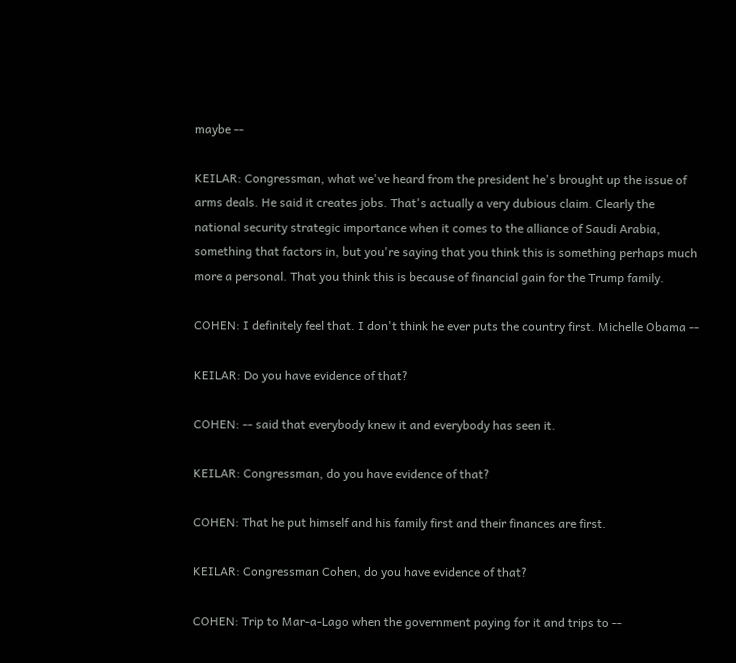maybe --

KEILAR: Congressman, what we've heard from the president he's brought up the issue of arms deals. He said it creates jobs. That's actually a very dubious claim. Clearly the national security strategic importance when it comes to the alliance of Saudi Arabia, something that factors in, but you're saying that you think this is something perhaps much more a personal. That you think this is because of financial gain for the Trump family.

COHEN: I definitely feel that. I don't think he ever puts the country first. Michelle Obama --

KEILAR: Do you have evidence of that?

COHEN: -- said that everybody knew it and everybody has seen it.

KEILAR: Congressman, do you have evidence of that?

COHEN: That he put himself and his family first and their finances are first.

KEILAR: Congressman Cohen, do you have evidence of that?

COHEN: Trip to Mar-a-Lago when the government paying for it and trips to --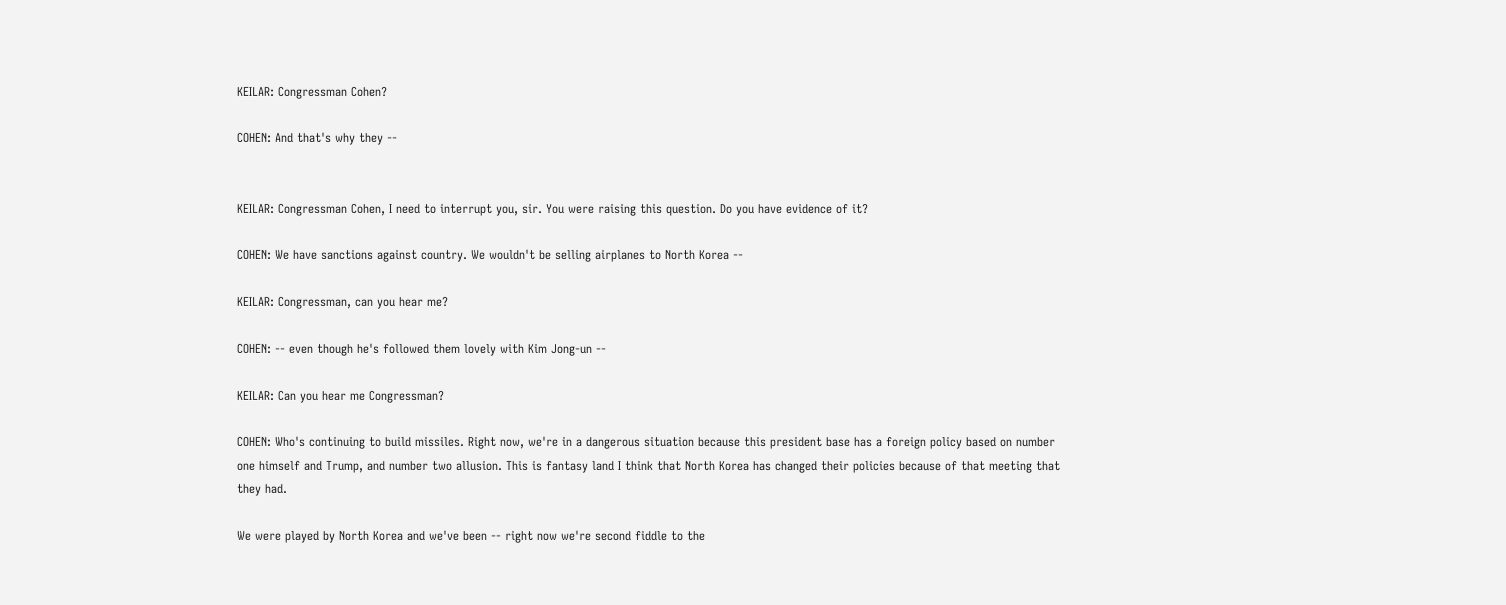KEILAR: Congressman Cohen?

COHEN: And that's why they --


KEILAR: Congressman Cohen, I need to interrupt you, sir. You were raising this question. Do you have evidence of it?

COHEN: We have sanctions against country. We wouldn't be selling airplanes to North Korea --

KEILAR: Congressman, can you hear me?

COHEN: -- even though he's followed them lovely with Kim Jong-un --

KEILAR: Can you hear me Congressman?

COHEN: Who's continuing to build missiles. Right now, we're in a dangerous situation because this president base has a foreign policy based on number one himself and Trump, and number two allusion. This is fantasy land I think that North Korea has changed their policies because of that meeting that they had.

We were played by North Korea and we've been -- right now we're second fiddle to the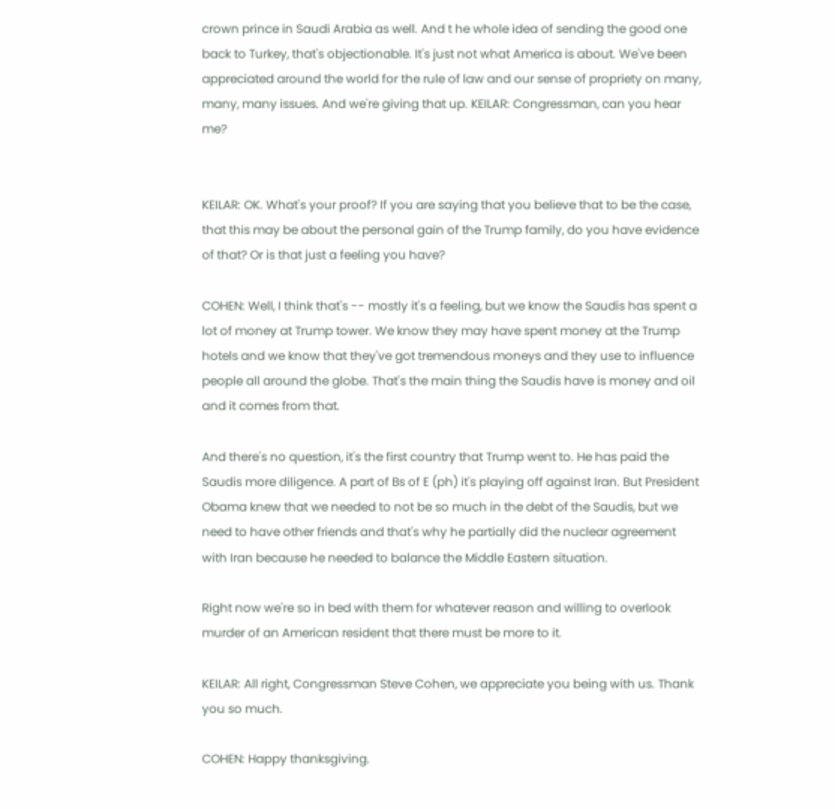crown prince in Saudi Arabia as well. And t he whole idea of sending the good one back to Turkey, that's objectionable. It's just not what America is about. We've been appreciated around the world for the rule of law and our sense of propriety on many, many, many issues. And we're giving that up. KEILAR: Congressman, can you hear me?


KEILAR: OK. What's your proof? If you are saying that you believe that to be the case, that this may be about the personal gain of the Trump family, do you have evidence of that? Or is that just a feeling you have?

COHEN: Well, I think that's -- mostly it's a feeling, but we know the Saudis has spent a lot of money at Trump tower. We know they may have spent money at the Trump hotels and we know that they've got tremendous moneys and they use to influence people all around the globe. That's the main thing the Saudis have is money and oil and it comes from that.

And there's no question, it's the first country that Trump went to. He has paid the Saudis more diligence. A part of Bs of E (ph) it's playing off against Iran. But President Obama knew that we needed to not be so much in the debt of the Saudis, but we need to have other friends and that's why he partially did the nuclear agreement with Iran because he needed to balance the Middle Eastern situation.

Right now we're so in bed with them for whatever reason and willing to overlook murder of an American resident that there must be more to it.

KEILAR: All right, Congressman Steve Cohen, we appreciate you being with us. Thank you so much.

COHEN: Happy thanksgiving.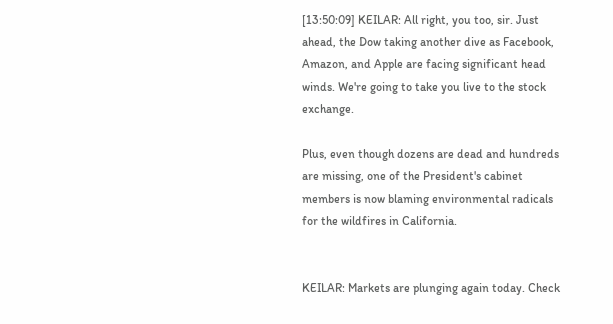[13:50:09] KEILAR: All right, you too, sir. Just ahead, the Dow taking another dive as Facebook, Amazon, and Apple are facing significant head winds. We're going to take you live to the stock exchange.

Plus, even though dozens are dead and hundreds are missing, one of the President's cabinet members is now blaming environmental radicals for the wildfires in California.


KEILAR: Markets are plunging again today. Check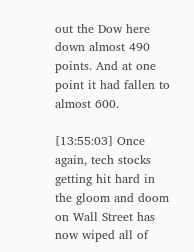out the Dow here down almost 490 points. And at one point it had fallen to almost 600.

[13:55:03] Once again, tech stocks getting hit hard in the gloom and doom on Wall Street has now wiped all of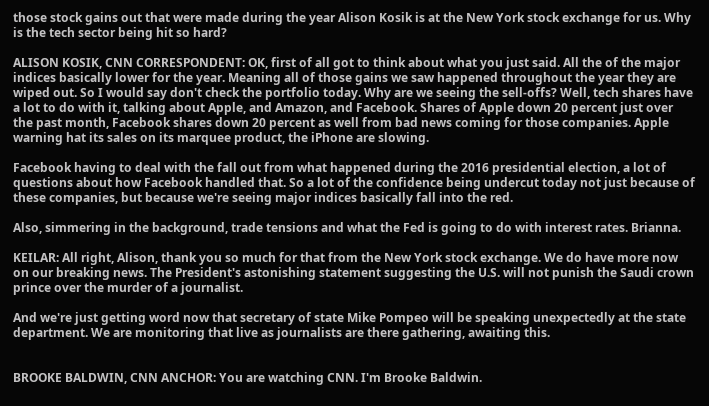those stock gains out that were made during the year Alison Kosik is at the New York stock exchange for us. Why is the tech sector being hit so hard?

ALISON KOSIK, CNN CORRESPONDENT: OK, first of all got to think about what you just said. All the of the major indices basically lower for the year. Meaning all of those gains we saw happened throughout the year they are wiped out. So I would say don't check the portfolio today. Why are we seeing the sell-offs? Well, tech shares have a lot to do with it, talking about Apple, and Amazon, and Facebook. Shares of Apple down 20 percent just over the past month, Facebook shares down 20 percent as well from bad news coming for those companies. Apple warning hat its sales on its marquee product, the iPhone are slowing.

Facebook having to deal with the fall out from what happened during the 2016 presidential election, a lot of questions about how Facebook handled that. So a lot of the confidence being undercut today not just because of these companies, but because we're seeing major indices basically fall into the red.

Also, simmering in the background, trade tensions and what the Fed is going to do with interest rates. Brianna.

KEILAR: All right, Alison, thank you so much for that from the New York stock exchange. We do have more now on our breaking news. The President's astonishing statement suggesting the U.S. will not punish the Saudi crown prince over the murder of a journalist.

And we're just getting word now that secretary of state Mike Pompeo will be speaking unexpectedly at the state department. We are monitoring that live as journalists are there gathering, awaiting this.


BROOKE BALDWIN, CNN ANCHOR: You are watching CNN. I'm Brooke Baldwin.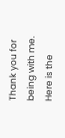Thank you for being with me. Here is the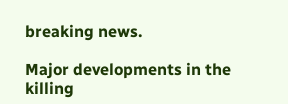breaking news.

Major developments in the killing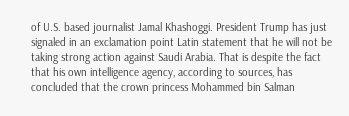of U.S. based journalist Jamal Khashoggi. President Trump has just signaled in an exclamation point Latin statement that he will not be taking strong action against Saudi Arabia. That is despite the fact that his own intelligence agency, according to sources, has concluded that the crown princess Mohammed bin Salman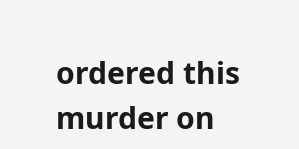ordered this murder on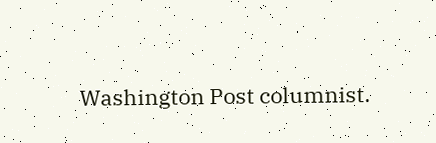Washington Post columnist.